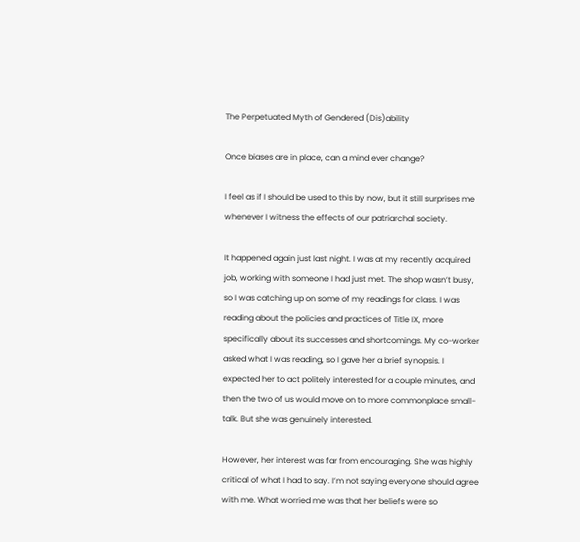The Perpetuated Myth of Gendered (Dis)ability

Once biases are in place, can a mind ever change?

I feel as if I should be used to this by now, but it still surprises me whenever I witness the effects of our patriarchal society.

It happened again just last night. I was at my recently acquired job, working with someone I had just met. The shop wasn’t busy, so I was catching up on some of my readings for class. I was reading about the policies and practices of Title IX, more specifically about its successes and shortcomings. My co-worker asked what I was reading, so I gave her a brief synopsis. I expected her to act politely interested for a couple minutes, and then the two of us would move on to more commonplace small-talk. But she was genuinely interested.

However, her interest was far from encouraging. She was highly critical of what I had to say. I’m not saying everyone should agree with me. What worried me was that her beliefs were so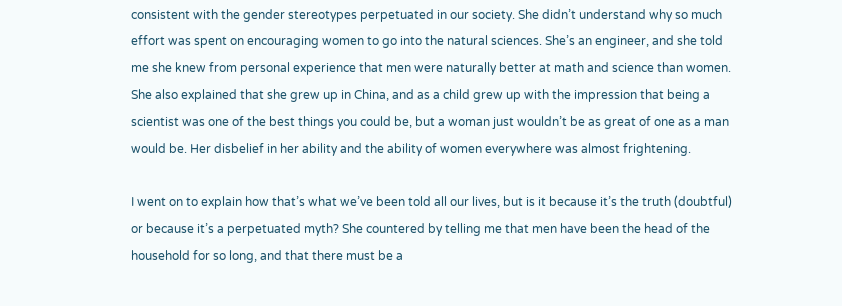consistent with the gender stereotypes perpetuated in our society. She didn’t understand why so much effort was spent on encouraging women to go into the natural sciences. She’s an engineer, and she told me she knew from personal experience that men were naturally better at math and science than women. She also explained that she grew up in China, and as a child grew up with the impression that being a scientist was one of the best things you could be, but a woman just wouldn’t be as great of one as a man would be. Her disbelief in her ability and the ability of women everywhere was almost frightening.

I went on to explain how that’s what we’ve been told all our lives, but is it because it’s the truth (doubtful) or because it’s a perpetuated myth? She countered by telling me that men have been the head of the household for so long, and that there must be a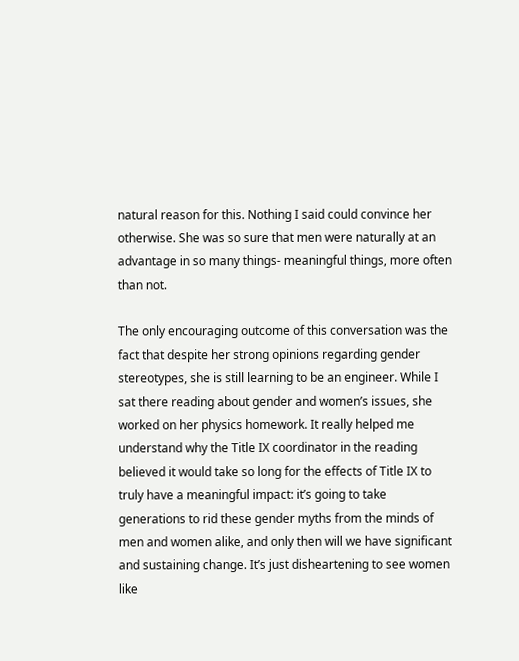natural reason for this. Nothing I said could convince her otherwise. She was so sure that men were naturally at an advantage in so many things- meaningful things, more often than not.

The only encouraging outcome of this conversation was the fact that despite her strong opinions regarding gender stereotypes, she is still learning to be an engineer. While I sat there reading about gender and women’s issues, she worked on her physics homework. It really helped me understand why the Title IX coordinator in the reading believed it would take so long for the effects of Title IX to truly have a meaningful impact: it’s going to take generations to rid these gender myths from the minds of men and women alike, and only then will we have significant and sustaining change. It’s just disheartening to see women like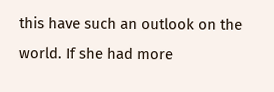this have such an outlook on the world. If she had more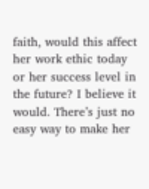faith, would this affect her work ethic today or her success level in the future? I believe it would. There’s just no easy way to make her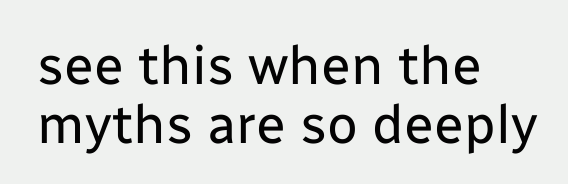see this when the myths are so deeply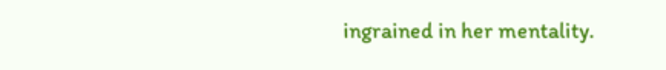ingrained in her mentality.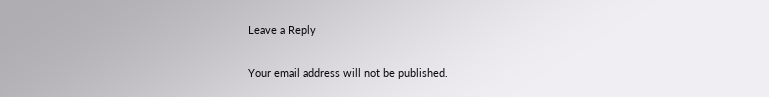Leave a Reply

Your email address will not be published.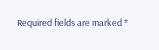Required fields are marked *